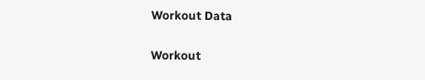Workout Data

Workout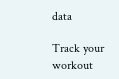data

Track your workout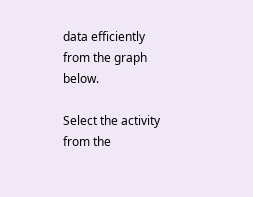data efficiently from the graph below.

Select the activity from the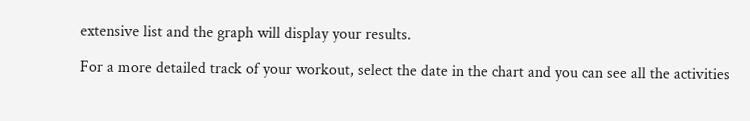extensive list and the graph will display your results.

For a more detailed track of your workout, select the date in the chart and you can see all the activities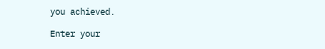you achieved.

Enter your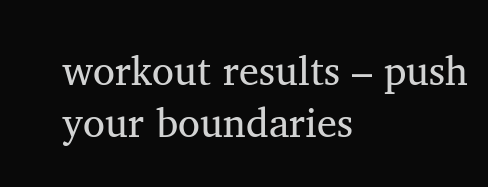workout results – push your boundaries